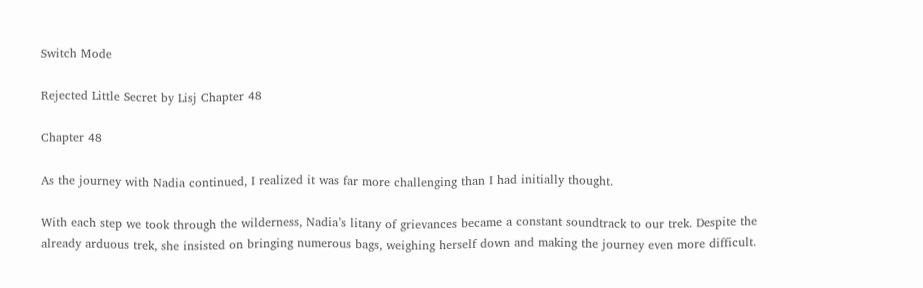Switch Mode

Rejected Little Secret by Lisj Chapter 48

Chapter 48

As the journey with Nadia continued, I realized it was far more challenging than I had initially thought.

With each step we took through the wilderness, Nadia’s litany of grievances became a constant soundtrack to our trek. Despite the already arduous trek, she insisted on bringing numerous bags, weighing herself down and making the journey even more difficult.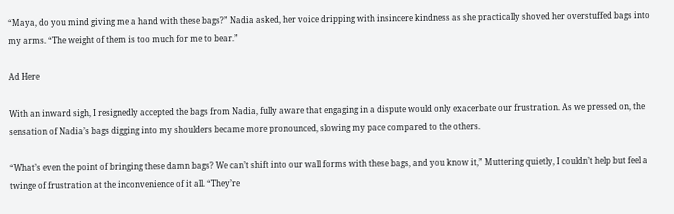“Maya, do you mind giving me a hand with these bags?” Nadia asked, her voice dripping with insincere kindness as she practically shoved her overstuffed bags into my arms. “The weight of them is too much for me to bear.”

Ad Here

With an inward sigh, I resignedly accepted the bags from Nadia, fully aware that engaging in a dispute would only exacerbate our frustration. As we pressed on, the sensation of Nadia’s bags digging into my shoulders became more pronounced, slowing my pace compared to the others.

“What’s even the point of bringing these damn bags? We can’t shift into our wall forms with these bags, and you know it,” Muttering quietly, I couldn’t help but feel a twinge of frustration at the inconvenience of it all. “They’re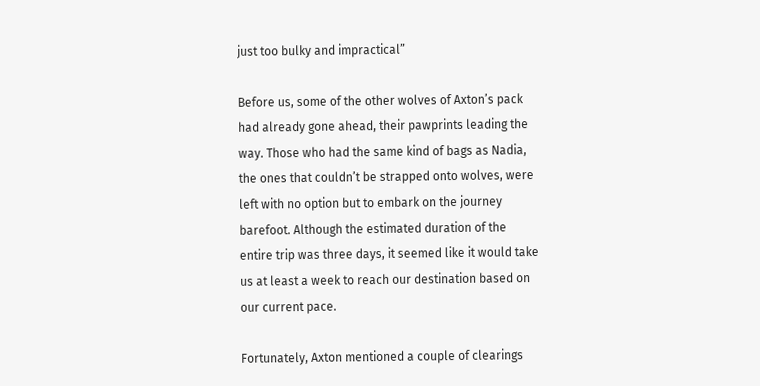just too bulky and impractical”

Before us, some of the other wolves of Axton’s pack had already gone ahead, their pawprints leading the way. Those who had the same kind of bags as Nadia, the ones that couldn’t be strapped onto wolves, were left with no option but to embark on the journey barefoot. Although the estimated duration of the entire trip was three days, it seemed like it would take us at least a week to reach our destination based on our current pace.

Fortunately, Axton mentioned a couple of clearings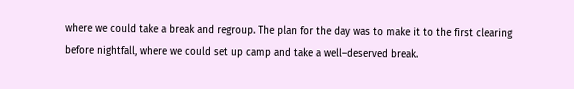where we could take a break and regroup. The plan for the day was to make it to the first clearing before nightfall, where we could set up camp and take a well–deserved break.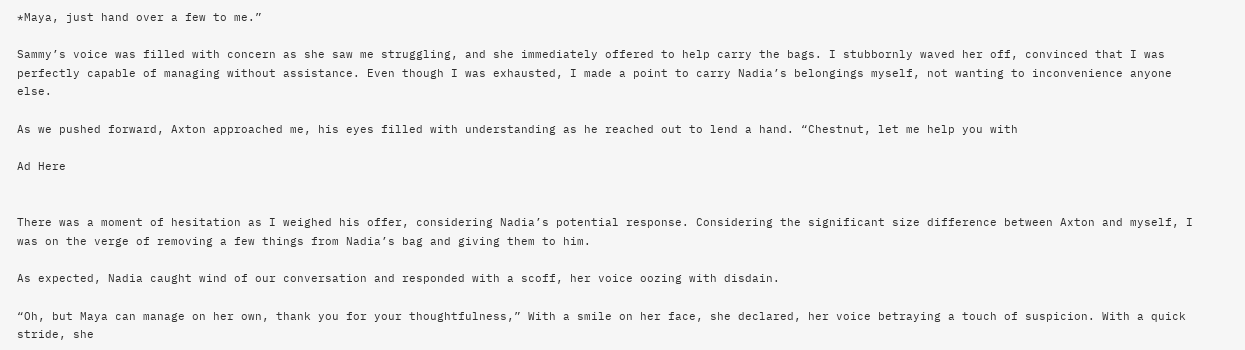*Maya, just hand over a few to me.”

Sammy’s voice was filled with concern as she saw me struggling, and she immediately offered to help carry the bags. I stubbornly waved her off, convinced that I was perfectly capable of managing without assistance. Even though I was exhausted, I made a point to carry Nadia’s belongings myself, not wanting to inconvenience anyone else.

As we pushed forward, Axton approached me, his eyes filled with understanding as he reached out to lend a hand. “Chestnut, let me help you with

Ad Here


There was a moment of hesitation as I weighed his offer, considering Nadia’s potential response. Considering the significant size difference between Axton and myself, I was on the verge of removing a few things from Nadia’s bag and giving them to him.

As expected, Nadia caught wind of our conversation and responded with a scoff, her voice oozing with disdain.

“Oh, but Maya can manage on her own, thank you for your thoughtfulness,” With a smile on her face, she declared, her voice betraying a touch of suspicion. With a quick stride, she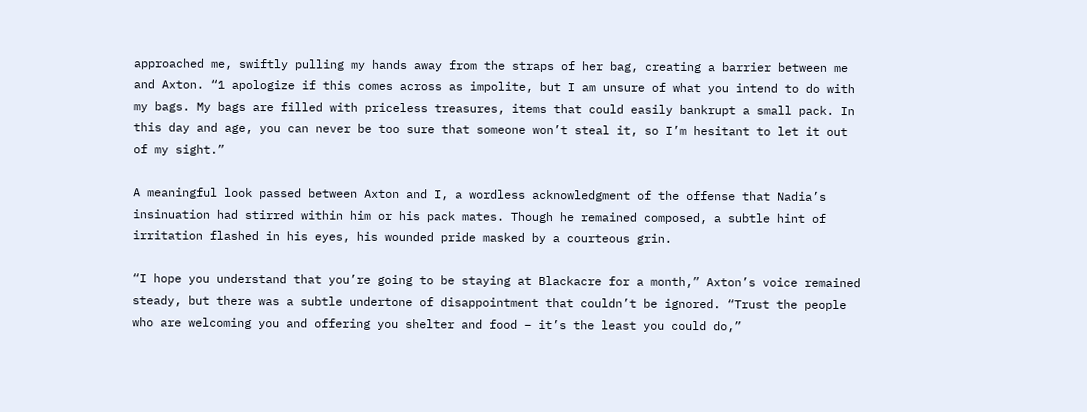approached me, swiftly pulling my hands away from the straps of her bag, creating a barrier between me and Axton. “1 apologize if this comes across as impolite, but I am unsure of what you intend to do with my bags. My bags are filled with priceless treasures, items that could easily bankrupt a small pack. In this day and age, you can never be too sure that someone won’t steal it, so I’m hesitant to let it out of my sight.”

A meaningful look passed between Axton and I, a wordless acknowledgment of the offense that Nadia’s insinuation had stirred within him or his pack mates. Though he remained composed, a subtle hint of irritation flashed in his eyes, his wounded pride masked by a courteous grin.

“I hope you understand that you’re going to be staying at Blackacre for a month,” Axton’s voice remained steady, but there was a subtle undertone of disappointment that couldn’t be ignored. “Trust the people who are welcoming you and offering you shelter and food – it’s the least you could do,”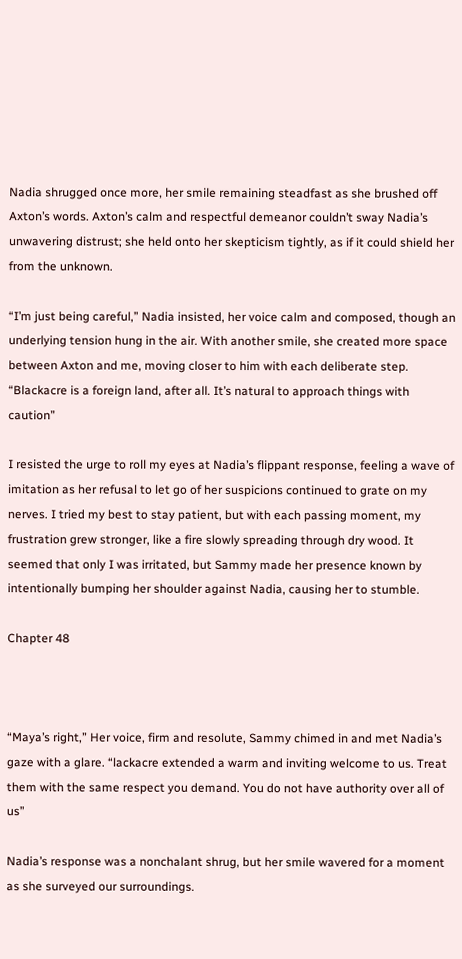Nadia shrugged once more, her smile remaining steadfast as she brushed off Axton’s words. Axton’s calm and respectful demeanor couldn’t sway Nadia’s unwavering distrust; she held onto her skepticism tightly, as if it could shield her from the unknown.

“I’m just being careful,” Nadia insisted, her voice calm and composed, though an underlying tension hung in the air. With another smile, she created more space between Axton and me, moving closer to him with each deliberate step. “Blackacre is a foreign land, after all. It’s natural to approach things with caution”

I resisted the urge to roll my eyes at Nadia’s flippant response, feeling a wave of imitation as her refusal to let go of her suspicions continued to grate on my nerves. I tried my best to stay patient, but with each passing moment, my frustration grew stronger, like a fire slowly spreading through dry wood. It seemed that only I was irritated, but Sammy made her presence known by intentionally bumping her shoulder against Nadia, causing her to stumble.

Chapter 48



“Maya’s right,” Her voice, firm and resolute, Sammy chimed in and met Nadia’s gaze with a glare. “lackacre extended a warm and inviting welcome to us. Treat them with the same respect you demand. You do not have authority over all of us”

Nadia’s response was a nonchalant shrug, but her smile wavered for a moment as she surveyed our surroundings.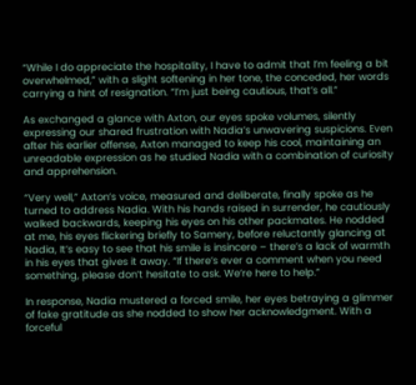“While I do appreciate the hospitality, I have to admit that I’m feeling a bit overwhelmed,” with a slight softening in her tone, the conceded, her words carrying a hint of resignation. “I’m just being cautious, that’s all.”

As exchanged a glance with Axton, our eyes spoke volumes, silently expressing our shared frustration with Nadia’s unwavering suspicions. Even after his earlier offense, Axton managed to keep his cool, maintaining an unreadable expression as he studied Nadia with a combination of curiosity and apprehension.

“Very well,” Axton’s voice, measured and deliberate, finally spoke as he turned to address Nadia. With his hands raised in surrender, he cautiously walked backwards, keeping his eyes on his other packmates. He nodded at me, his eyes flickering briefly to Samery, before reluctantly glancing at Nadia, It’s easy to see that his smile is insincere – there’s a lack of warmth in his eyes that gives it away. “If there’s ever a comment when you need something, please don’t hesitate to ask. We’re here to help.”

In response, Nadia mustered a forced smile, her eyes betraying a glimmer of fake gratitude as she nodded to show her acknowledgment. With a forceful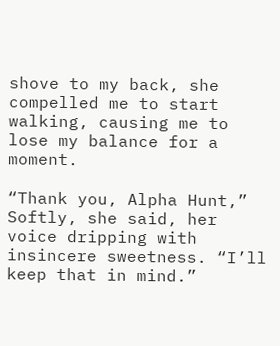shove to my back, she compelled me to start walking, causing me to lose my balance for a moment.

“Thank you, Alpha Hunt,” Softly, she said, her voice dripping with insincere sweetness. “I’ll keep that in mind.”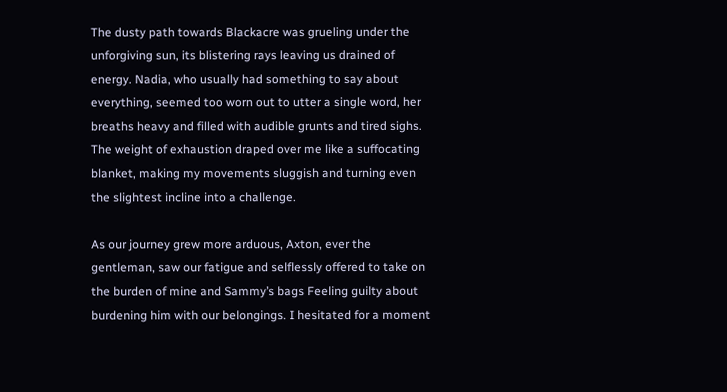The dusty path towards Blackacre was grueling under the unforgiving sun, its blistering rays leaving us drained of energy. Nadia, who usually had something to say about everything, seemed too worn out to utter a single word, her breaths heavy and filled with audible grunts and tired sighs. The weight of exhaustion draped over me like a suffocating blanket, making my movements sluggish and turning even the slightest incline into a challenge.

As our journey grew more arduous, Axton, ever the gentleman, saw our fatigue and selflessly offered to take on the burden of mine and Sammy’s bags Feeling guilty about burdening him with our belongings. I hesitated for a moment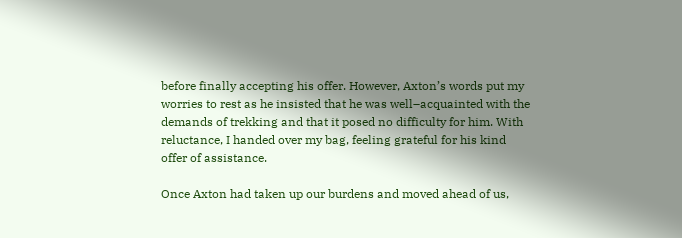before finally accepting his offer. However, Axton’s words put my worries to rest as he insisted that he was well–acquainted with the demands of trekking and that it posed no difficulty for him. With reluctance, I handed over my bag, feeling grateful for his kind offer of assistance.

Once Axton had taken up our burdens and moved ahead of us,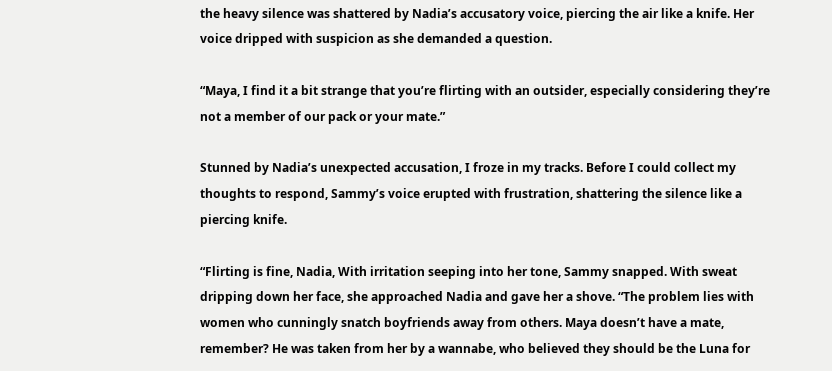the heavy silence was shattered by Nadia’s accusatory voice, piercing the air like a knife. Her voice dripped with suspicion as she demanded a question.

“Maya, I find it a bit strange that you’re flirting with an outsider, especially considering they’re not a member of our pack or your mate.”

Stunned by Nadia’s unexpected accusation, I froze in my tracks. Before I could collect my thoughts to respond, Sammy’s voice erupted with frustration, shattering the silence like a piercing knife.

“Flirting is fine, Nadia, With irritation seeping into her tone, Sammy snapped. With sweat dripping down her face, she approached Nadia and gave her a shove. “The problem lies with women who cunningly snatch boyfriends away from others. Maya doesn’t have a mate, remember? He was taken from her by a wannabe, who believed they should be the Luna for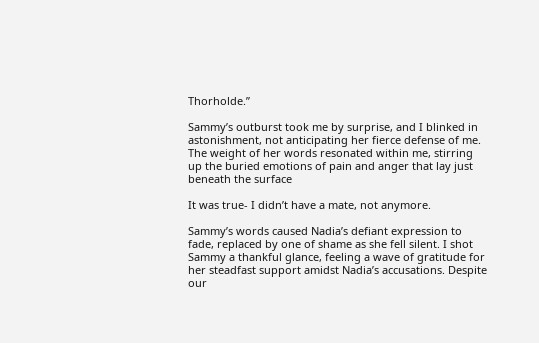Thorholde.”

Sammy’s outburst took me by surprise, and I blinked in astonishment, not anticipating her fierce defense of me. The weight of her words resonated within me, stirring up the buried emotions of pain and anger that lay just beneath the surface

It was true- I didn’t have a mate, not anymore.

Sammy’s words caused Nadia’s defiant expression to fade, replaced by one of shame as she fell silent. I shot Sammy a thankful glance, feeling a wave of gratitude for her steadfast support amidst Nadia’s accusations. Despite our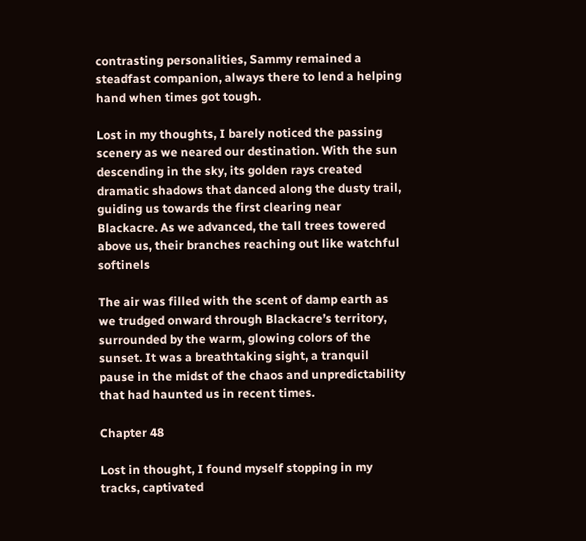contrasting personalities, Sammy remained a steadfast companion, always there to lend a helping hand when times got tough.

Lost in my thoughts, I barely noticed the passing scenery as we neared our destination. With the sun descending in the sky, its golden rays created dramatic shadows that danced along the dusty trail, guiding us towards the first clearing near Blackacre. As we advanced, the tall trees towered above us, their branches reaching out like watchful softinels

The air was filled with the scent of damp earth as we trudged onward through Blackacre’s territory, surrounded by the warm, glowing colors of the sunset. It was a breathtaking sight, a tranquil pause in the midst of the chaos and unpredictability that had haunted us in recent times.

Chapter 48

Lost in thought, I found myself stopping in my tracks, captivated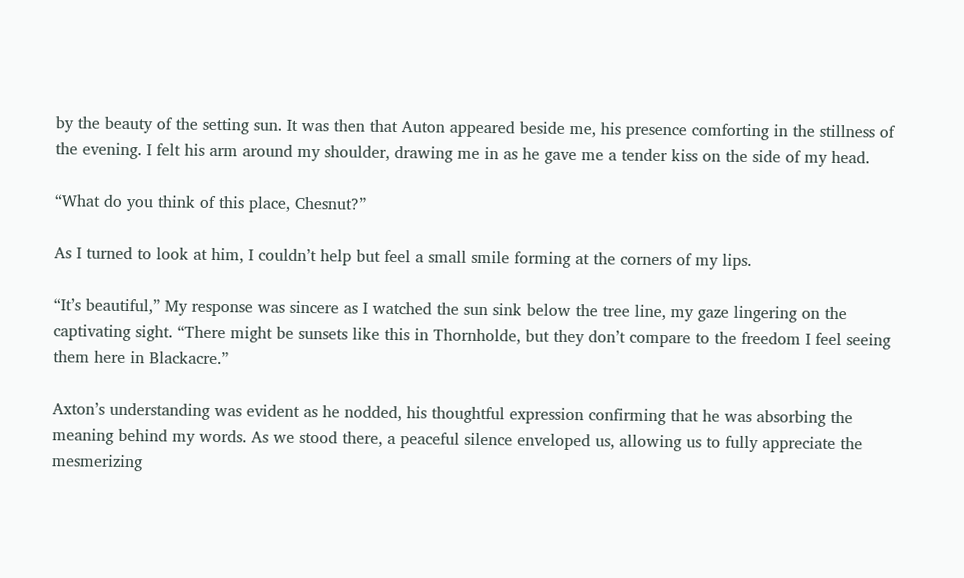by the beauty of the setting sun. It was then that Auton appeared beside me, his presence comforting in the stillness of the evening. I felt his arm around my shoulder, drawing me in as he gave me a tender kiss on the side of my head.

“What do you think of this place, Chesnut?”

As I turned to look at him, I couldn’t help but feel a small smile forming at the corners of my lips.

“It’s beautiful,” My response was sincere as I watched the sun sink below the tree line, my gaze lingering on the captivating sight. “There might be sunsets like this in Thornholde, but they don’t compare to the freedom I feel seeing them here in Blackacre.”

Axton’s understanding was evident as he nodded, his thoughtful expression confirming that he was absorbing the meaning behind my words. As we stood there, a peaceful silence enveloped us, allowing us to fully appreciate the mesmerizing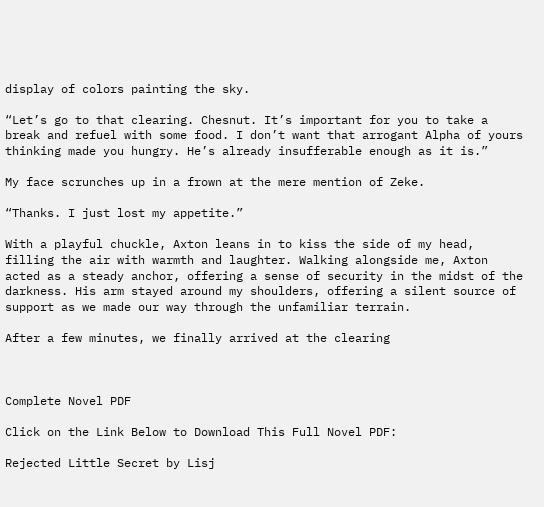display of colors painting the sky.

“Let’s go to that clearing. Chesnut. It’s important for you to take a break and refuel with some food. I don’t want that arrogant Alpha of yours thinking made you hungry. He’s already insufferable enough as it is.”

My face scrunches up in a frown at the mere mention of Zeke.

“Thanks. I just lost my appetite.”

With a playful chuckle, Axton leans in to kiss the side of my head, filling the air with warmth and laughter. Walking alongside me, Axton acted as a steady anchor, offering a sense of security in the midst of the darkness. His arm stayed around my shoulders, offering a silent source of support as we made our way through the unfamiliar terrain.

After a few minutes, we finally arrived at the clearing



Complete Novel PDF

Click on the Link Below to Download This Full Novel PDF:

Rejected Little Secret by Lisj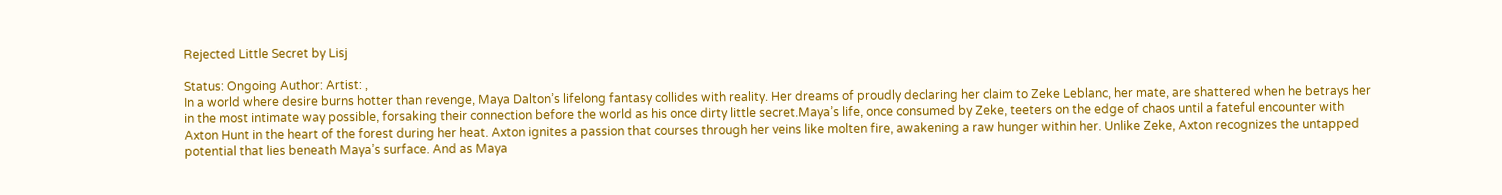Rejected Little Secret by Lisj

Status: Ongoing Author: Artist: ,
In a world where desire burns hotter than revenge, Maya Dalton’s lifelong fantasy collides with reality. Her dreams of proudly declaring her claim to Zeke Leblanc, her mate, are shattered when he betrays her in the most intimate way possible, forsaking their connection before the world as his once dirty little secret.Maya’s life, once consumed by Zeke, teeters on the edge of chaos until a fateful encounter with Axton Hunt in the heart of the forest during her heat. Axton ignites a passion that courses through her veins like molten fire, awakening a raw hunger within her. Unlike Zeke, Axton recognizes the untapped potential that lies beneath Maya’s surface. And as Maya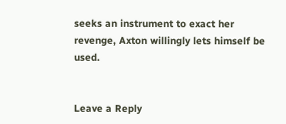seeks an instrument to exact her revenge, Axton willingly lets himself be used.


Leave a Reply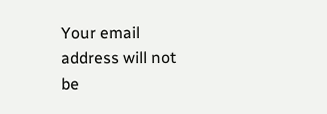Your email address will not be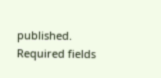published. Required fields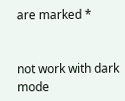are marked *


not work with dark mode